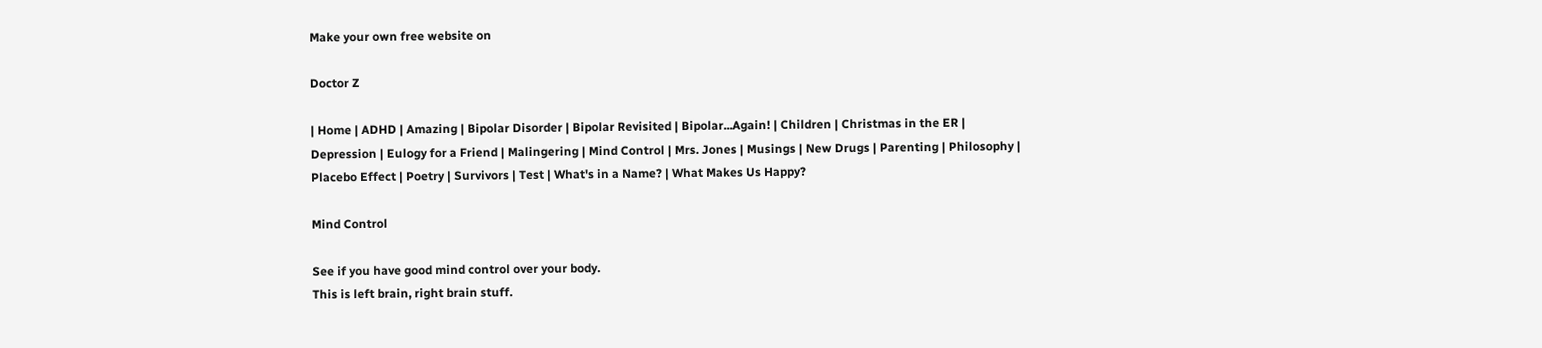Make your own free website on

Doctor Z

| Home | ADHD | Amazing | Bipolar Disorder | Bipolar Revisited | Bipolar...Again! | Children | Christmas in the ER | Depression | Eulogy for a Friend | Malingering | Mind Control | Mrs. Jones | Musings | New Drugs | Parenting | Philosophy | Placebo Effect | Poetry | Survivors | Test | What's in a Name? | What Makes Us Happy?

Mind Control

See if you have good mind control over your body.
This is left brain, right brain stuff.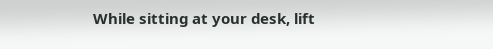While sitting at your desk, lift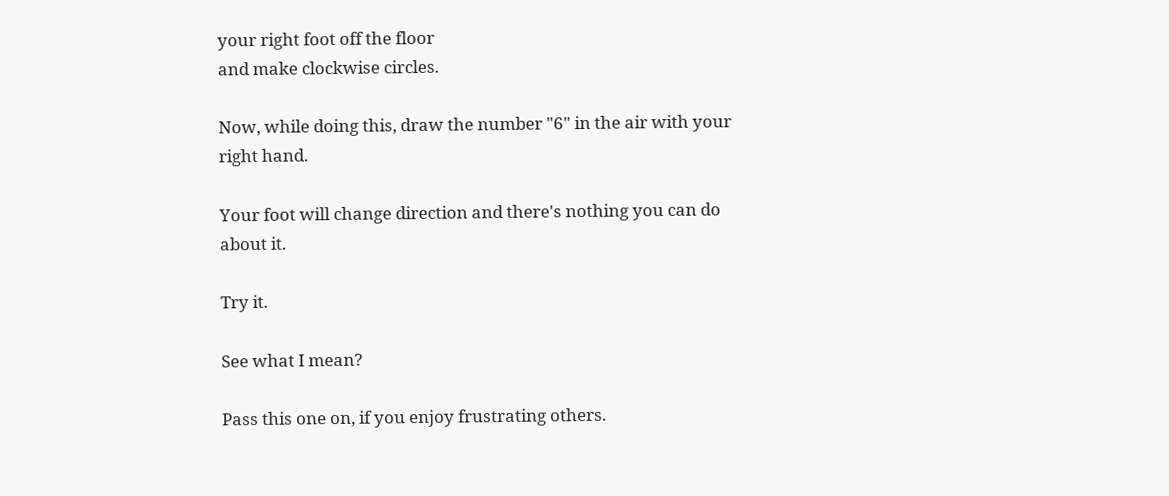your right foot off the floor
and make clockwise circles.

Now, while doing this, draw the number "6" in the air with your
right hand.

Your foot will change direction and there's nothing you can do
about it.

Try it.

See what I mean?

Pass this one on, if you enjoy frustrating others.